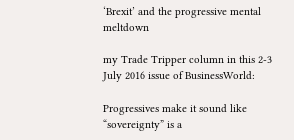‘Brexit’ and the progressive mental meltdown

my Trade Tripper column in this 2-3 July 2016 issue of BusinessWorld:

Progressives make it sound like “sovereignty” is a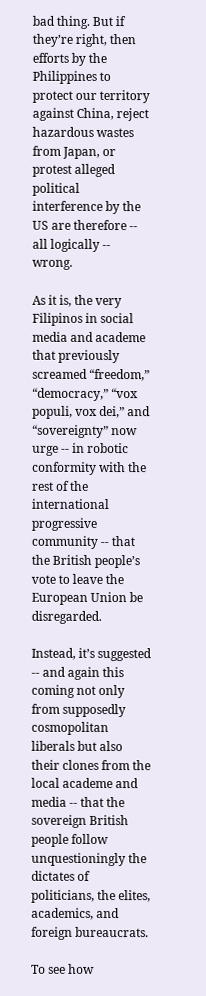bad thing. But if they’re right, then efforts by the Philippines to protect our territory against China, reject hazardous wastes from Japan, or protest alleged political interference by the US are therefore -- all logically -- wrong.

As it is, the very Filipinos in social media and academe that previously screamed “freedom,” “democracy,” “vox populi, vox dei,” and “sovereignty” now urge -- in robotic conformity with the rest of the international progressive community -- that the British people’s vote to leave the European Union be disregarded.

Instead, it’s suggested -- and again this coming not only from supposedly cosmopolitan liberals but also their clones from the local academe and media -- that the sovereign British people follow unquestioningly the dictates of politicians, the elites, academics, and foreign bureaucrats.

To see how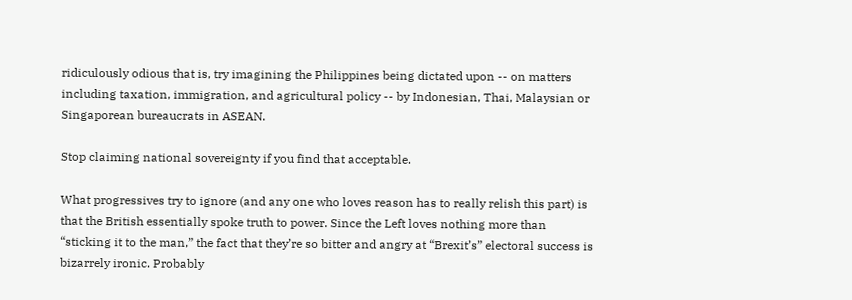ridiculously odious that is, try imagining the Philippines being dictated upon -- on matters including taxation, immigration, and agricultural policy -- by Indonesian, Thai, Malaysian or Singaporean bureaucrats in ASEAN.

Stop claiming national sovereignty if you find that acceptable.

What progressives try to ignore (and any one who loves reason has to really relish this part) is that the British essentially spoke truth to power. Since the Left loves nothing more than “sticking it to the man,” the fact that they’re so bitter and angry at “Brexit’s” electoral success is bizarrely ironic. Probably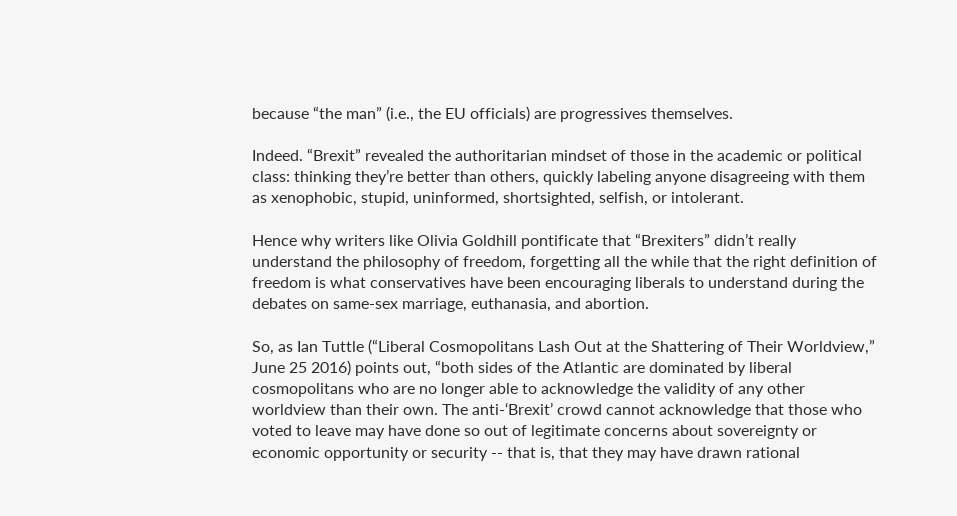because “the man” (i.e., the EU officials) are progressives themselves.

Indeed. “Brexit” revealed the authoritarian mindset of those in the academic or political class: thinking they’re better than others, quickly labeling anyone disagreeing with them as xenophobic, stupid, uninformed, shortsighted, selfish, or intolerant.

Hence why writers like Olivia Goldhill pontificate that “Brexiters” didn’t really understand the philosophy of freedom, forgetting all the while that the right definition of freedom is what conservatives have been encouraging liberals to understand during the debates on same-sex marriage, euthanasia, and abortion.

So, as Ian Tuttle (“Liberal Cosmopolitans Lash Out at the Shattering of Their Worldview,” June 25 2016) points out, “both sides of the Atlantic are dominated by liberal cosmopolitans who are no longer able to acknowledge the validity of any other worldview than their own. The anti-‘Brexit’ crowd cannot acknowledge that those who voted to leave may have done so out of legitimate concerns about sovereignty or economic opportunity or security -- that is, that they may have drawn rational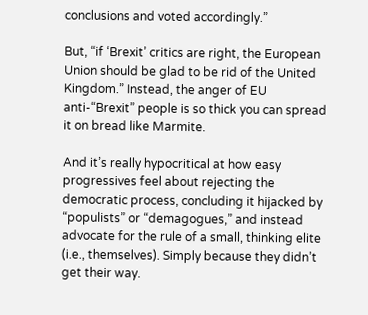conclusions and voted accordingly.”

But, “if ‘Brexit’ critics are right, the European Union should be glad to be rid of the United Kingdom.” Instead, the anger of EU anti-“Brexit” people is so thick you can spread it on bread like Marmite.

And it’s really hypocritical at how easy progressives feel about rejecting the democratic process, concluding it hijacked by “populists” or “demagogues,” and instead advocate for the rule of a small, thinking elite (i.e., themselves). Simply because they didn’t get their way.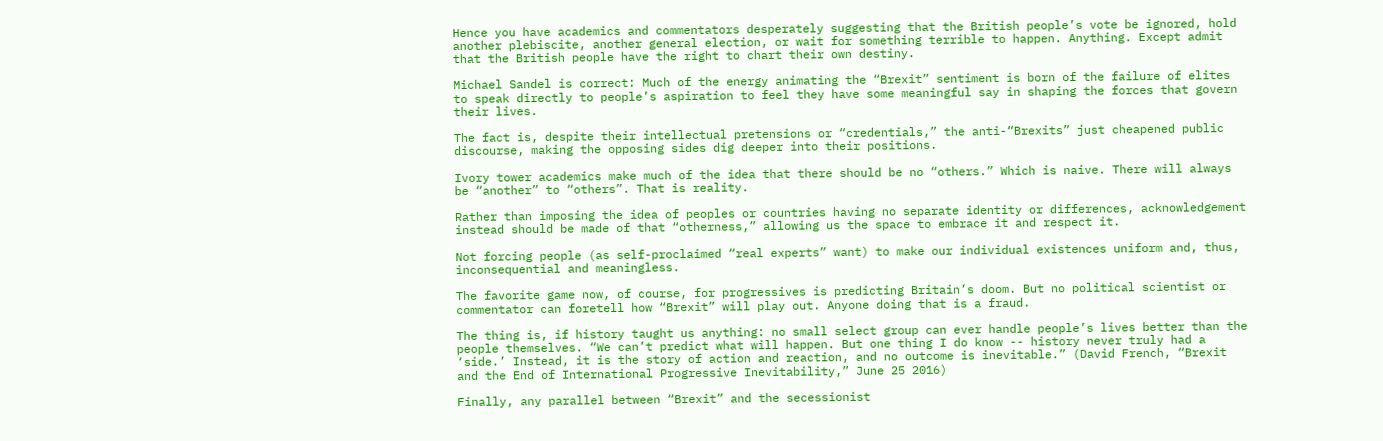Hence you have academics and commentators desperately suggesting that the British people’s vote be ignored, hold another plebiscite, another general election, or wait for something terrible to happen. Anything. Except admit that the British people have the right to chart their own destiny.

Michael Sandel is correct: Much of the energy animating the “Brexit” sentiment is born of the failure of elites to speak directly to people’s aspiration to feel they have some meaningful say in shaping the forces that govern their lives.

The fact is, despite their intellectual pretensions or “credentials,” the anti-“Brexits” just cheapened public discourse, making the opposing sides dig deeper into their positions.

Ivory tower academics make much of the idea that there should be no “others.” Which is naive. There will always be “another” to “others”. That is reality.

Rather than imposing the idea of peoples or countries having no separate identity or differences, acknowledgement instead should be made of that “otherness,” allowing us the space to embrace it and respect it.

Not forcing people (as self-proclaimed “real experts” want) to make our individual existences uniform and, thus, inconsequential and meaningless.

The favorite game now, of course, for progressives is predicting Britain’s doom. But no political scientist or commentator can foretell how “Brexit” will play out. Anyone doing that is a fraud.

The thing is, if history taught us anything: no small select group can ever handle people’s lives better than the people themselves. “We can’t predict what will happen. But one thing I do know -- history never truly had a ‘side.’ Instead, it is the story of action and reaction, and no outcome is inevitable.” (David French, “Brexit and the End of International Progressive Inevitability,” June 25 2016)

Finally, any parallel between “Brexit” and the secessionist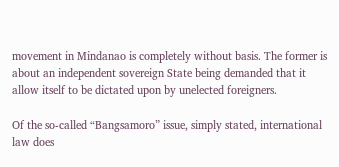movement in Mindanao is completely without basis. The former is about an independent sovereign State being demanded that it allow itself to be dictated upon by unelected foreigners.

Of the so-called “Bangsamoro” issue, simply stated, international law does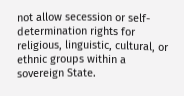not allow secession or self-determination rights for religious, linguistic, cultural, or ethnic groups within a sovereign State.